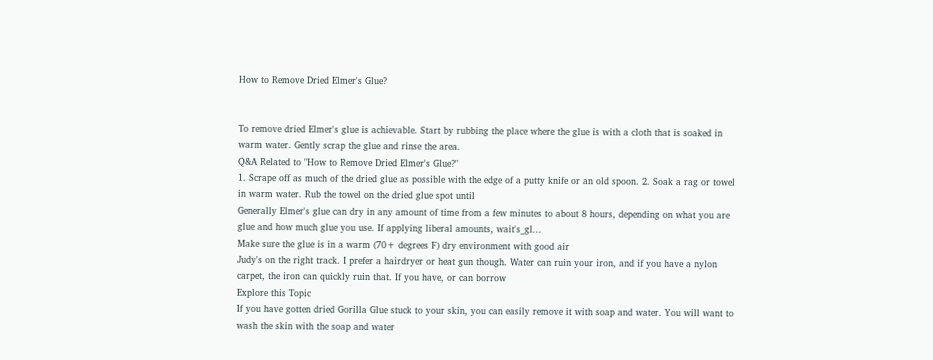How to Remove Dried Elmer's Glue?


To remove dried Elmer's glue is achievable. Start by rubbing the place where the glue is with a cloth that is soaked in warm water. Gently scrap the glue and rinse the area.
Q&A Related to "How to Remove Dried Elmer's Glue?"
1. Scrape off as much of the dried glue as possible with the edge of a putty knife or an old spoon. 2. Soak a rag or towel in warm water. Rub the towel on the dried glue spot until
Generally Elmer's glue can dry in any amount of time from a few minutes to about 8 hours, depending on what you are glue and how much glue you use. If applying liberal amounts, wait's_gl...
Make sure the glue is in a warm (70+ degrees F) dry environment with good air
Judy's on the right track. I prefer a hairdryer or heat gun though. Water can ruin your iron, and if you have a nylon carpet, the iron can quickly ruin that. If you have, or can borrow
Explore this Topic
If you have gotten dried Gorilla Glue stuck to your skin, you can easily remove it with soap and water. You will want to wash the skin with the soap and water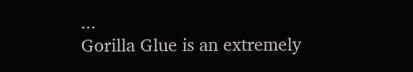...
Gorilla Glue is an extremely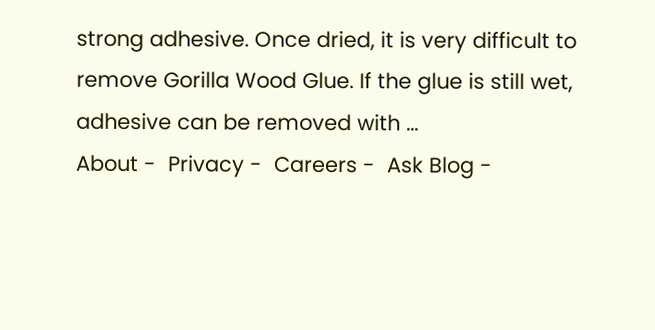strong adhesive. Once dried, it is very difficult to remove Gorilla Wood Glue. If the glue is still wet, adhesive can be removed with ...
About -  Privacy -  Careers -  Ask Blog -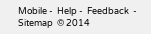Mobile -  Help -  Feedback  -  Sitemap  © 2014